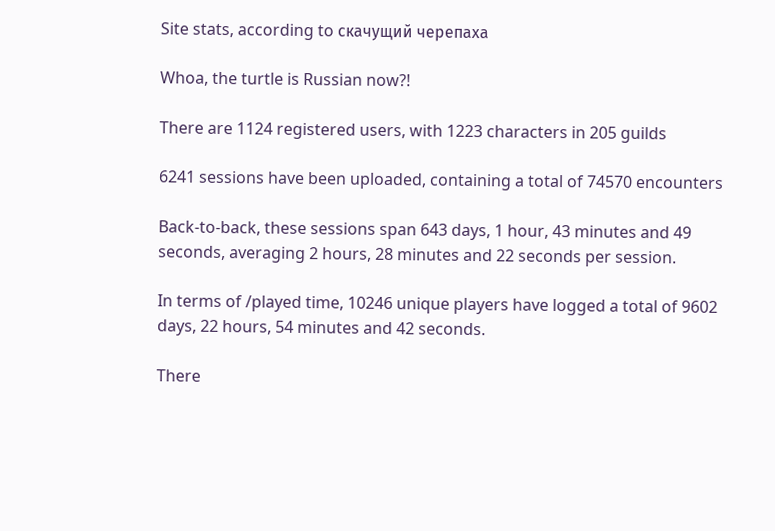Site stats, according to скачущий черепаха

Whoa, the turtle is Russian now?!

There are 1124 registered users, with 1223 characters in 205 guilds

6241 sessions have been uploaded, containing a total of 74570 encounters

Back-to-back, these sessions span 643 days, 1 hour, 43 minutes and 49 seconds, averaging 2 hours, 28 minutes and 22 seconds per session.

In terms of /played time, 10246 unique players have logged a total of 9602 days, 22 hours, 54 minutes and 42 seconds.

There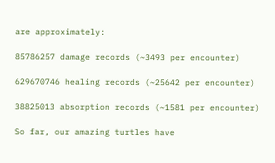are approximately:

85786257 damage records (~3493 per encounter)

629670746 healing records (~25642 per encounter)

38825013 absorption records (~1581 per encounter)

So far, our amazing turtles have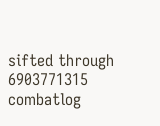sifted through 6903771315 combatlog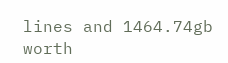lines and 1464.74gb worth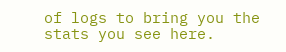of logs to bring you the stats you see here.